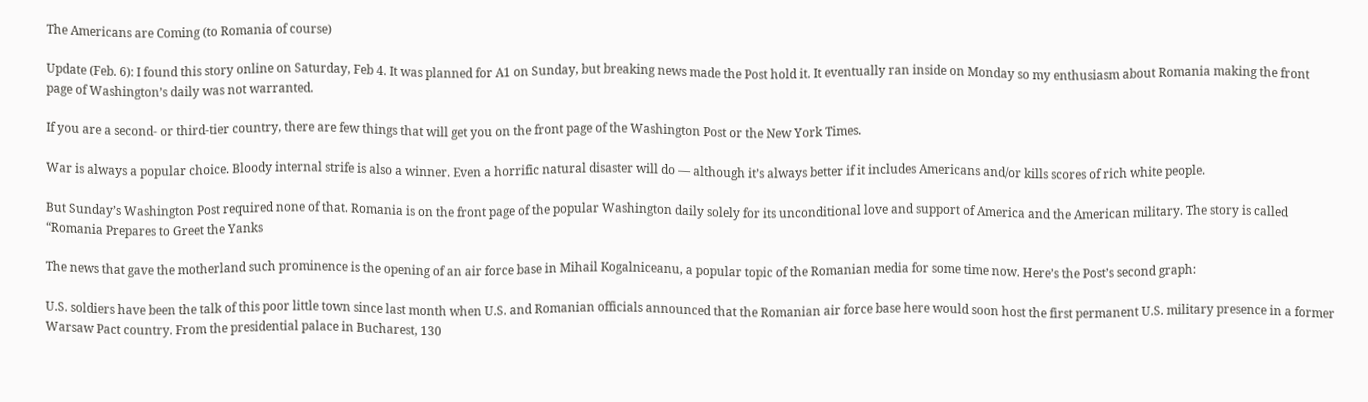The Americans are Coming (to Romania of course)

Update (Feb. 6): I found this story online on Saturday, Feb 4. It was planned for A1 on Sunday, but breaking news made the Post hold it. It eventually ran inside on Monday so my enthusiasm about Romania making the front page of Washington’s daily was not warranted.

If you are a second- or third-tier country, there are few things that will get you on the front page of the Washington Post or the New York Times.

War is always a popular choice. Bloody internal strife is also a winner. Even a horrific natural disaster will do — although it’s always better if it includes Americans and/or kills scores of rich white people.

But Sunday’s Washington Post required none of that. Romania is on the front page of the popular Washington daily solely for its unconditional love and support of America and the American military. The story is called “Romania Prepares to Greet the Yanks

The news that gave the motherland such prominence is the opening of an air force base in Mihail Kogalniceanu, a popular topic of the Romanian media for some time now. Here’s the Post’s second graph:

U.S. soldiers have been the talk of this poor little town since last month when U.S. and Romanian officials announced that the Romanian air force base here would soon host the first permanent U.S. military presence in a former Warsaw Pact country. From the presidential palace in Bucharest, 130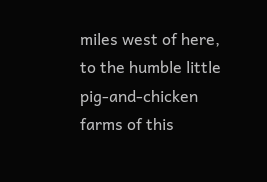miles west of here, to the humble little pig-and-chicken farms of this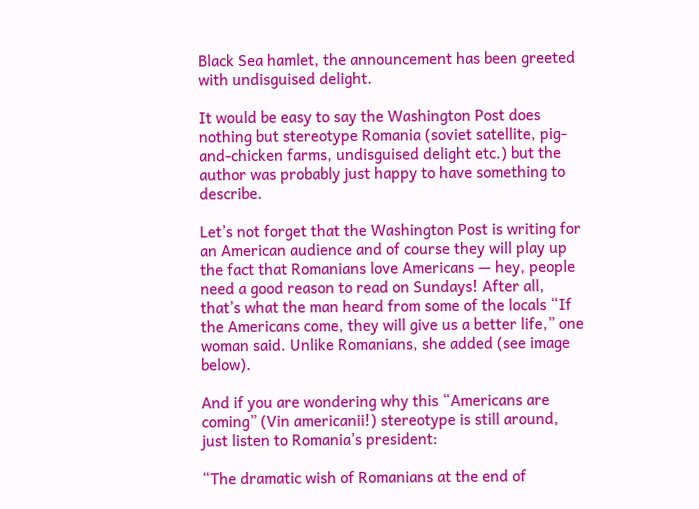Black Sea hamlet, the announcement has been greeted with undisguised delight.

It would be easy to say the Washington Post does nothing but stereotype Romania (soviet satellite, pig-and-chicken farms, undisguised delight etc.) but the author was probably just happy to have something to describe.

Let’s not forget that the Washington Post is writing for an American audience and of course they will play up the fact that Romanians love Americans — hey, people need a good reason to read on Sundays! After all, that’s what the man heard from some of the locals “If the Americans come, they will give us a better life,” one woman said. Unlike Romanians, she added (see image below).

And if you are wondering why this “Americans are coming” (Vin americanii!) stereotype is still around, just listen to Romania’s president:

“The dramatic wish of Romanians at the end of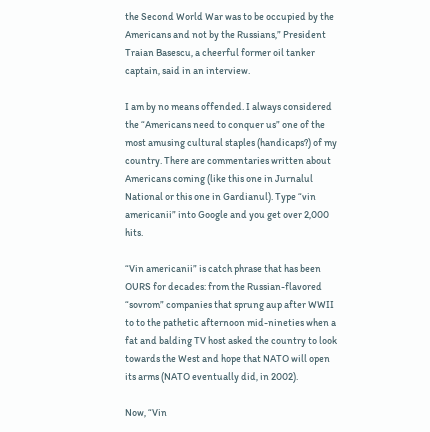the Second World War was to be occupied by the Americans and not by the Russians,” President Traian Basescu, a cheerful former oil tanker captain, said in an interview.

I am by no means offended. I always considered the “Americans need to conquer us” one of the most amusing cultural staples (handicaps?) of my country. There are commentaries written about Americans coming (like this one in Jurnalul National or this one in Gardianul). Type “vin americanii” into Google and you get over 2,000 hits.

“Vin americanii” is catch phrase that has been OURS for decades: from the Russian-flavored “sovrom” companies that sprung aup after WWII to to the pathetic afternoon mid-nineties when a fat and balding TV host asked the country to look towards the West and hope that NATO will open its arms (NATO eventually did, in 2002).

Now, “Vin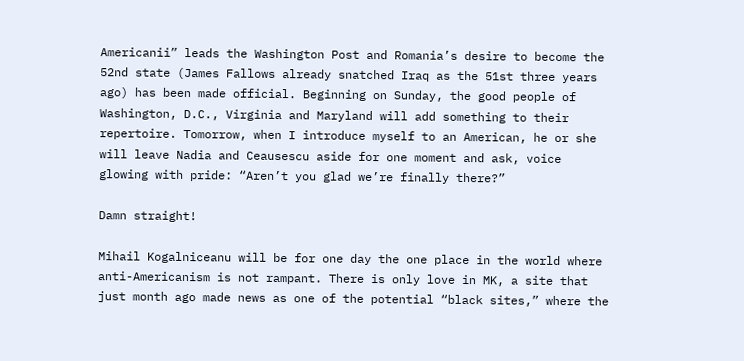Americanii” leads the Washington Post and Romania’s desire to become the 52nd state (James Fallows already snatched Iraq as the 51st three years ago) has been made official. Beginning on Sunday, the good people of Washington, D.C., Virginia and Maryland will add something to their repertoire. Tomorrow, when I introduce myself to an American, he or she will leave Nadia and Ceausescu aside for one moment and ask, voice glowing with pride: “Aren’t you glad we’re finally there?”

Damn straight!

Mihail Kogalniceanu will be for one day the one place in the world where anti-Americanism is not rampant. There is only love in MK, a site that just month ago made news as one of the potential “black sites,” where the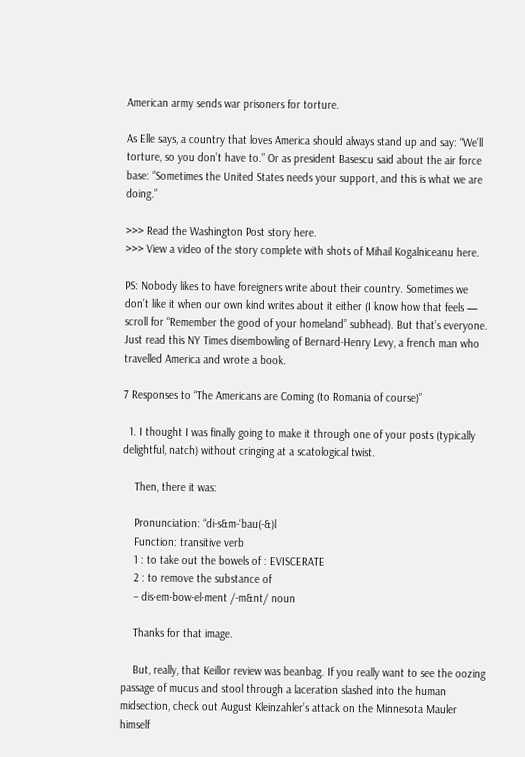American army sends war prisoners for torture.

As Elle says, a country that loves America should always stand up and say: “We’ll torture, so you don’t have to.” Or as president Basescu said about the air force base: “Sometimes the United States needs your support, and this is what we are doing.”

>>> Read the Washington Post story here.
>>> View a video of the story complete with shots of Mihail Kogalniceanu here.

PS: Nobody likes to have foreigners write about their country. Sometimes we don’t like it when our own kind writes about it either (I know how that feels — scroll for “Remember the good of your homeland” subhead). But that’s everyone. Just read this NY Times disembowling of Bernard-Henry Levy, a french man who travelled America and wrote a book.

7 Responses to “The Americans are Coming (to Romania of course)”

  1. I thought I was finally going to make it through one of your posts (typically delightful, natch) without cringing at a scatological twist.

    Then, there it was:

    Pronunciation: “di-s&m-‘bau(-&)l
    Function: transitive verb
    1 : to take out the bowels of : EVISCERATE
    2 : to remove the substance of
    – dis·em·bow·el·ment /-m&nt/ noun

    Thanks for that image.

    But, really, that Keillor review was beanbag. If you really want to see the oozing passage of mucus and stool through a laceration slashed into the human midsection, check out August Kleinzahler’s attack on the Minnesota Mauler himself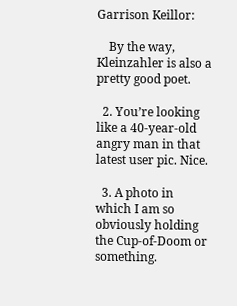Garrison Keillor:

    By the way, Kleinzahler is also a pretty good poet.

  2. You’re looking like a 40-year-old angry man in that latest user pic. Nice.

  3. A photo in which I am so obviously holding the Cup-of-Doom or something.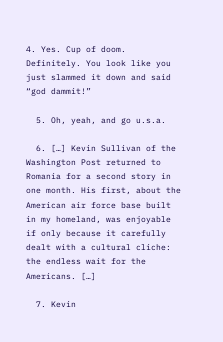4. Yes. Cup of doom. Definitely. You look like you just slammed it down and said “god dammit!”

  5. Oh, yeah, and go u.s.a.

  6. […] Kevin Sullivan of the Washington Post returned to Romania for a second story in one month. His first, about the American air force base built in my homeland, was enjoyable if only because it carefully dealt with a cultural cliche: the endless wait for the Americans. […]

  7. Kevin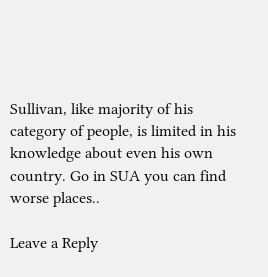Sullivan, like majority of his category of people, is limited in his knowledge about even his own country. Go in SUA you can find worse places..

Leave a Reply